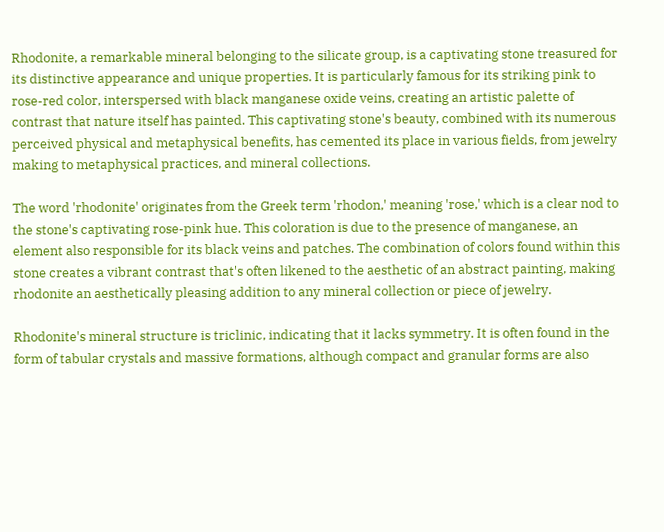Rhodonite, a remarkable mineral belonging to the silicate group, is a captivating stone treasured for its distinctive appearance and unique properties. It is particularly famous for its striking pink to rose-red color, interspersed with black manganese oxide veins, creating an artistic palette of contrast that nature itself has painted. This captivating stone's beauty, combined with its numerous perceived physical and metaphysical benefits, has cemented its place in various fields, from jewelry making to metaphysical practices, and mineral collections.

The word 'rhodonite' originates from the Greek term 'rhodon,' meaning 'rose,' which is a clear nod to the stone's captivating rose-pink hue. This coloration is due to the presence of manganese, an element also responsible for its black veins and patches. The combination of colors found within this stone creates a vibrant contrast that's often likened to the aesthetic of an abstract painting, making rhodonite an aesthetically pleasing addition to any mineral collection or piece of jewelry.

Rhodonite's mineral structure is triclinic, indicating that it lacks symmetry. It is often found in the form of tabular crystals and massive formations, although compact and granular forms are also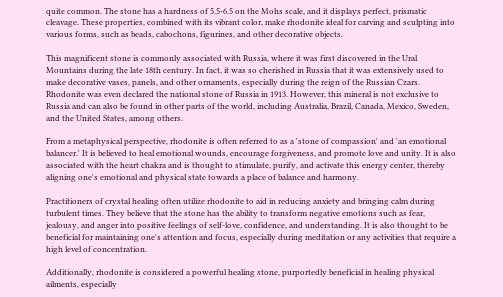quite common. The stone has a hardness of 5.5-6.5 on the Mohs scale, and it displays perfect, prismatic cleavage. These properties, combined with its vibrant color, make rhodonite ideal for carving and sculpting into various forms, such as beads, cabochons, figurines, and other decorative objects.

This magnificent stone is commonly associated with Russia, where it was first discovered in the Ural Mountains during the late 18th century. In fact, it was so cherished in Russia that it was extensively used to make decorative vases, panels, and other ornaments, especially during the reign of the Russian Czars. Rhodonite was even declared the national stone of Russia in 1913. However, this mineral is not exclusive to Russia and can also be found in other parts of the world, including Australia, Brazil, Canada, Mexico, Sweden, and the United States, among others.

From a metaphysical perspective, rhodonite is often referred to as a 'stone of compassion' and 'an emotional balancer.' It is believed to heal emotional wounds, encourage forgiveness, and promote love and unity. It is also associated with the heart chakra and is thought to stimulate, purify, and activate this energy center, thereby aligning one's emotional and physical state towards a place of balance and harmony.

Practitioners of crystal healing often utilize rhodonite to aid in reducing anxiety and bringing calm during turbulent times. They believe that the stone has the ability to transform negative emotions such as fear, jealousy, and anger into positive feelings of self-love, confidence, and understanding. It is also thought to be beneficial for maintaining one's attention and focus, especially during meditation or any activities that require a high level of concentration.

Additionally, rhodonite is considered a powerful healing stone, purportedly beneficial in healing physical ailments, especially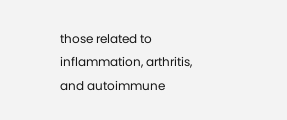those related to inflammation, arthritis, and autoimmune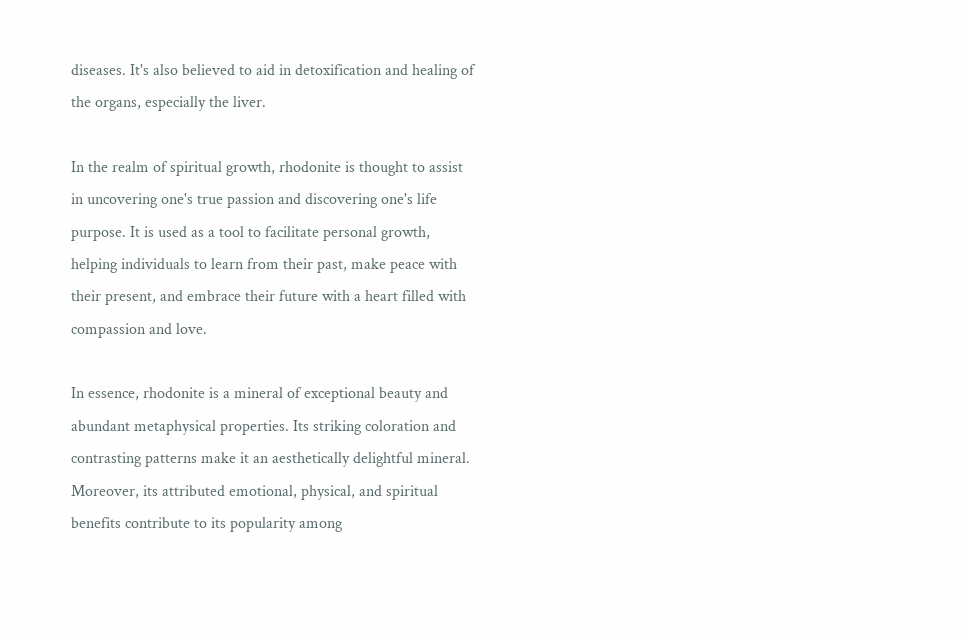diseases. It's also believed to aid in detoxification and healing of the organs, especially the liver.

In the realm of spiritual growth, rhodonite is thought to assist in uncovering one's true passion and discovering one's life purpose. It is used as a tool to facilitate personal growth, helping individuals to learn from their past, make peace with their present, and embrace their future with a heart filled with compassion and love.

In essence, rhodonite is a mineral of exceptional beauty and abundant metaphysical properties. Its striking coloration and contrasting patterns make it an aesthetically delightful mineral. Moreover, its attributed emotional, physical, and spiritual benefits contribute to its popularity among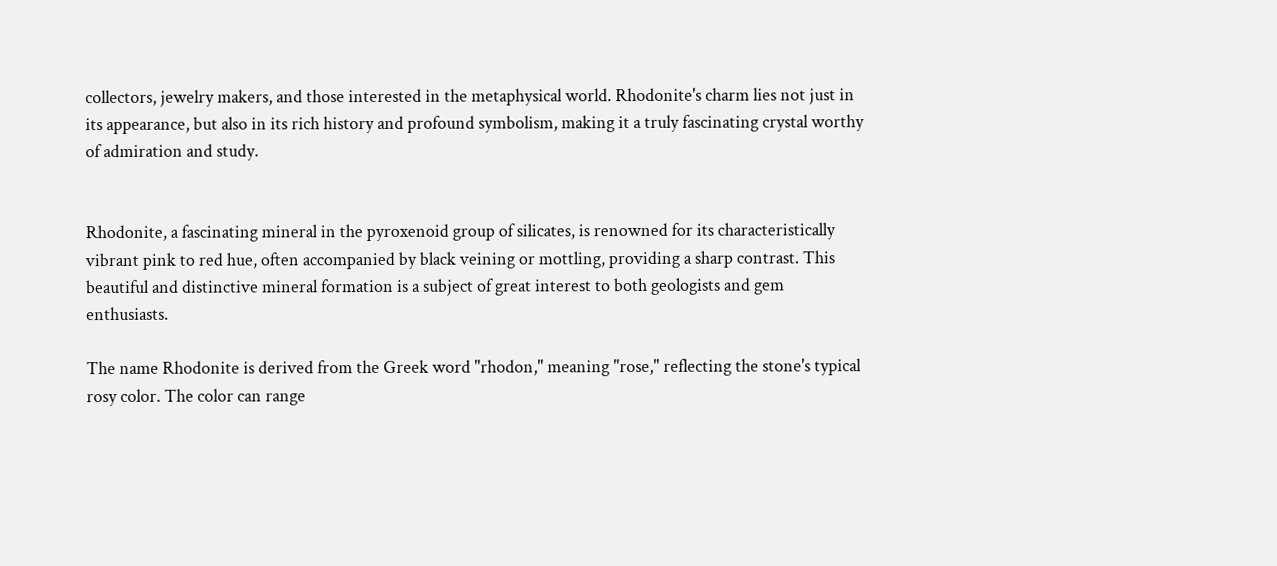collectors, jewelry makers, and those interested in the metaphysical world. Rhodonite's charm lies not just in its appearance, but also in its rich history and profound symbolism, making it a truly fascinating crystal worthy of admiration and study.


Rhodonite, a fascinating mineral in the pyroxenoid group of silicates, is renowned for its characteristically vibrant pink to red hue, often accompanied by black veining or mottling, providing a sharp contrast. This beautiful and distinctive mineral formation is a subject of great interest to both geologists and gem enthusiasts.

The name Rhodonite is derived from the Greek word "rhodon," meaning "rose," reflecting the stone's typical rosy color. The color can range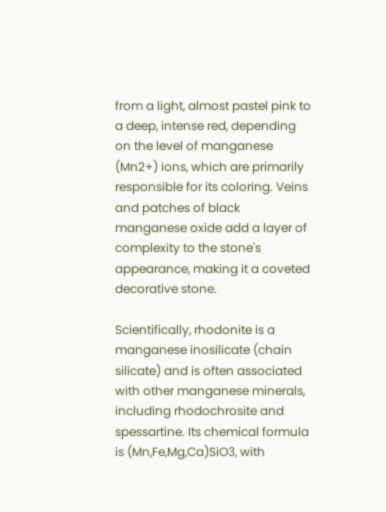from a light, almost pastel pink to a deep, intense red, depending on the level of manganese (Mn2+) ions, which are primarily responsible for its coloring. Veins and patches of black manganese oxide add a layer of complexity to the stone's appearance, making it a coveted decorative stone.

Scientifically, rhodonite is a manganese inosilicate (chain silicate) and is often associated with other manganese minerals, including rhodochrosite and spessartine. Its chemical formula is (Mn,Fe,Mg,Ca)SiO3, with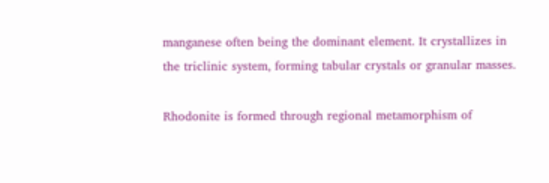manganese often being the dominant element. It crystallizes in the triclinic system, forming tabular crystals or granular masses.

Rhodonite is formed through regional metamorphism of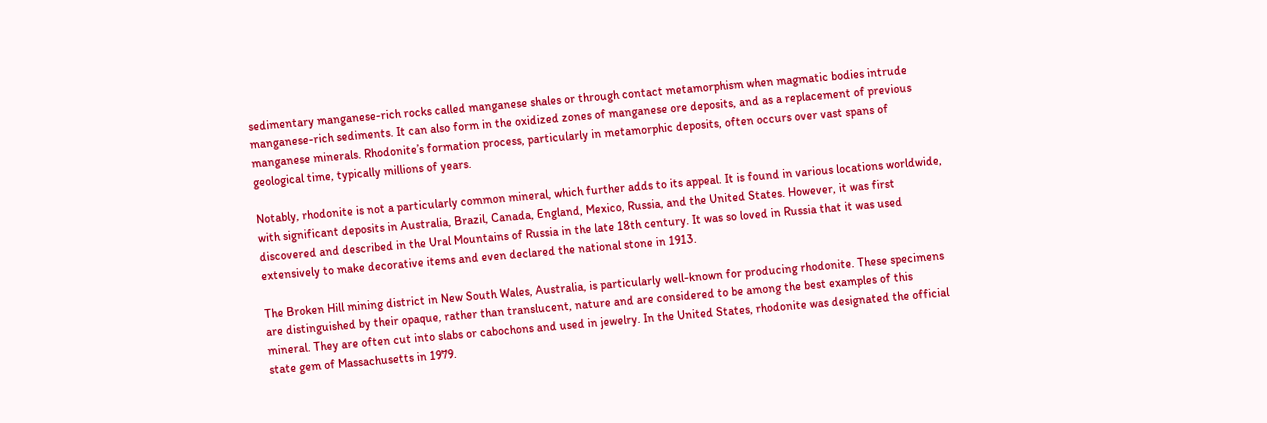sedimentary manganese-rich rocks called manganese shales or through contact metamorphism when magmatic bodies intrude manganese-rich sediments. It can also form in the oxidized zones of manganese ore deposits, and as a replacement of previous manganese minerals. Rhodonite’s formation process, particularly in metamorphic deposits, often occurs over vast spans of geological time, typically millions of years.

Notably, rhodonite is not a particularly common mineral, which further adds to its appeal. It is found in various locations worldwide, with significant deposits in Australia, Brazil, Canada, England, Mexico, Russia, and the United States. However, it was first discovered and described in the Ural Mountains of Russia in the late 18th century. It was so loved in Russia that it was used extensively to make decorative items and even declared the national stone in 1913.

The Broken Hill mining district in New South Wales, Australia, is particularly well-known for producing rhodonite. These specimens are distinguished by their opaque, rather than translucent, nature and are considered to be among the best examples of this mineral. They are often cut into slabs or cabochons and used in jewelry. In the United States, rhodonite was designated the official state gem of Massachusetts in 1979.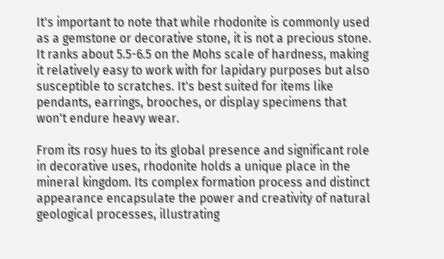It's important to note that while rhodonite is commonly used as a gemstone or decorative stone, it is not a precious stone. It ranks about 5.5-6.5 on the Mohs scale of hardness, making it relatively easy to work with for lapidary purposes but also susceptible to scratches. It's best suited for items like pendants, earrings, brooches, or display specimens that won't endure heavy wear.

From its rosy hues to its global presence and significant role in decorative uses, rhodonite holds a unique place in the mineral kingdom. Its complex formation process and distinct appearance encapsulate the power and creativity of natural geological processes, illustrating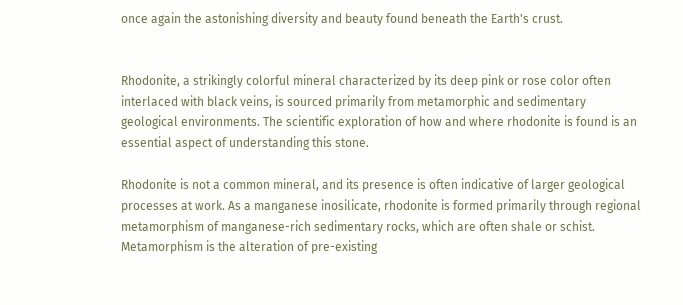once again the astonishing diversity and beauty found beneath the Earth's crust.


Rhodonite, a strikingly colorful mineral characterized by its deep pink or rose color often interlaced with black veins, is sourced primarily from metamorphic and sedimentary geological environments. The scientific exploration of how and where rhodonite is found is an essential aspect of understanding this stone.

Rhodonite is not a common mineral, and its presence is often indicative of larger geological processes at work. As a manganese inosilicate, rhodonite is formed primarily through regional metamorphism of manganese-rich sedimentary rocks, which are often shale or schist. Metamorphism is the alteration of pre-existing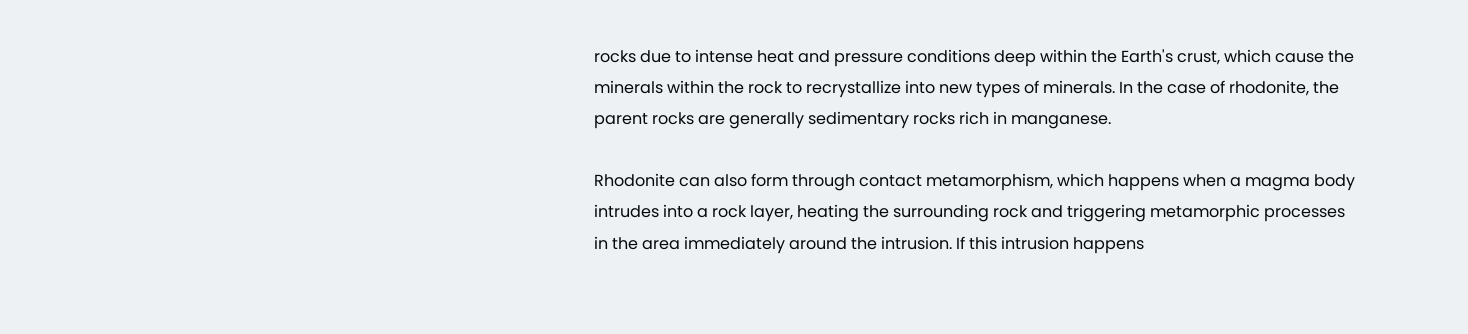rocks due to intense heat and pressure conditions deep within the Earth's crust, which cause the minerals within the rock to recrystallize into new types of minerals. In the case of rhodonite, the parent rocks are generally sedimentary rocks rich in manganese.

Rhodonite can also form through contact metamorphism, which happens when a magma body intrudes into a rock layer, heating the surrounding rock and triggering metamorphic processes in the area immediately around the intrusion. If this intrusion happens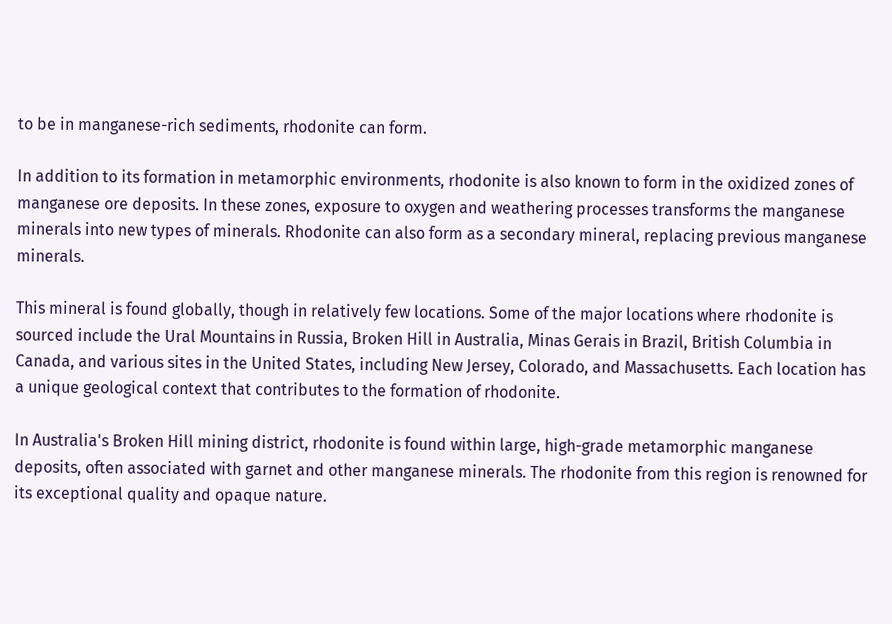to be in manganese-rich sediments, rhodonite can form.

In addition to its formation in metamorphic environments, rhodonite is also known to form in the oxidized zones of manganese ore deposits. In these zones, exposure to oxygen and weathering processes transforms the manganese minerals into new types of minerals. Rhodonite can also form as a secondary mineral, replacing previous manganese minerals.

This mineral is found globally, though in relatively few locations. Some of the major locations where rhodonite is sourced include the Ural Mountains in Russia, Broken Hill in Australia, Minas Gerais in Brazil, British Columbia in Canada, and various sites in the United States, including New Jersey, Colorado, and Massachusetts. Each location has a unique geological context that contributes to the formation of rhodonite.

In Australia's Broken Hill mining district, rhodonite is found within large, high-grade metamorphic manganese deposits, often associated with garnet and other manganese minerals. The rhodonite from this region is renowned for its exceptional quality and opaque nature.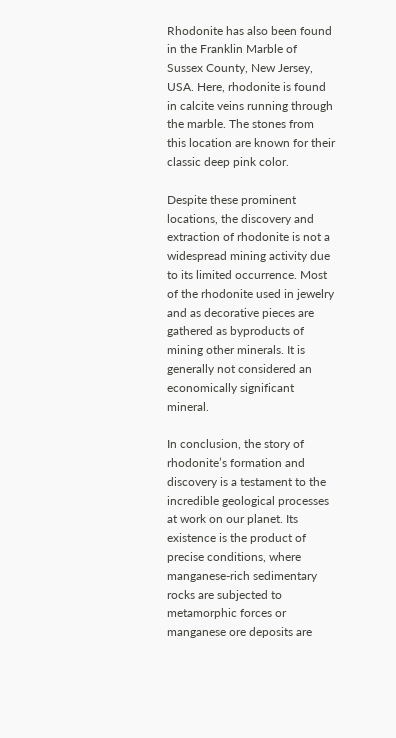Rhodonite has also been found in the Franklin Marble of Sussex County, New Jersey, USA. Here, rhodonite is found in calcite veins running through the marble. The stones from this location are known for their classic deep pink color.

Despite these prominent locations, the discovery and extraction of rhodonite is not a widespread mining activity due to its limited occurrence. Most of the rhodonite used in jewelry and as decorative pieces are gathered as byproducts of mining other minerals. It is generally not considered an economically significant mineral.

In conclusion, the story of rhodonite’s formation and discovery is a testament to the incredible geological processes at work on our planet. Its existence is the product of precise conditions, where manganese-rich sedimentary rocks are subjected to metamorphic forces or manganese ore deposits are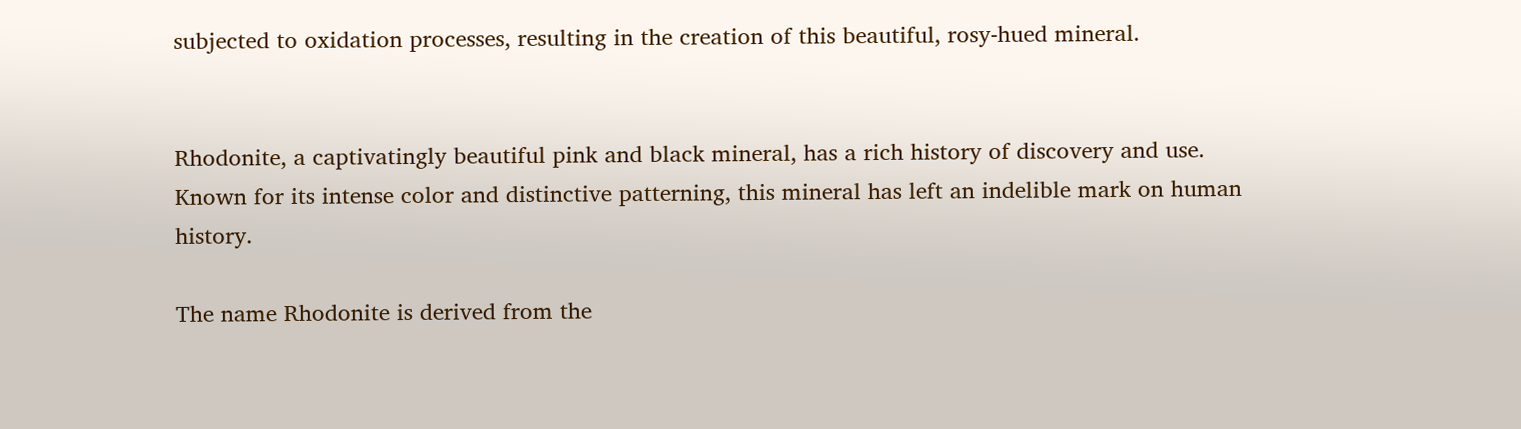subjected to oxidation processes, resulting in the creation of this beautiful, rosy-hued mineral.


Rhodonite, a captivatingly beautiful pink and black mineral, has a rich history of discovery and use. Known for its intense color and distinctive patterning, this mineral has left an indelible mark on human history.

The name Rhodonite is derived from the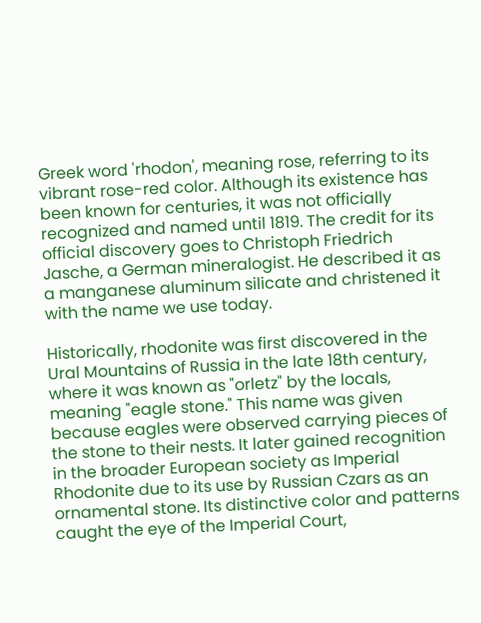Greek word 'rhodon', meaning rose, referring to its vibrant rose-red color. Although its existence has been known for centuries, it was not officially recognized and named until 1819. The credit for its official discovery goes to Christoph Friedrich Jasche, a German mineralogist. He described it as a manganese aluminum silicate and christened it with the name we use today.

Historically, rhodonite was first discovered in the Ural Mountains of Russia in the late 18th century, where it was known as "orletz" by the locals, meaning "eagle stone." This name was given because eagles were observed carrying pieces of the stone to their nests. It later gained recognition in the broader European society as Imperial Rhodonite due to its use by Russian Czars as an ornamental stone. Its distinctive color and patterns caught the eye of the Imperial Court,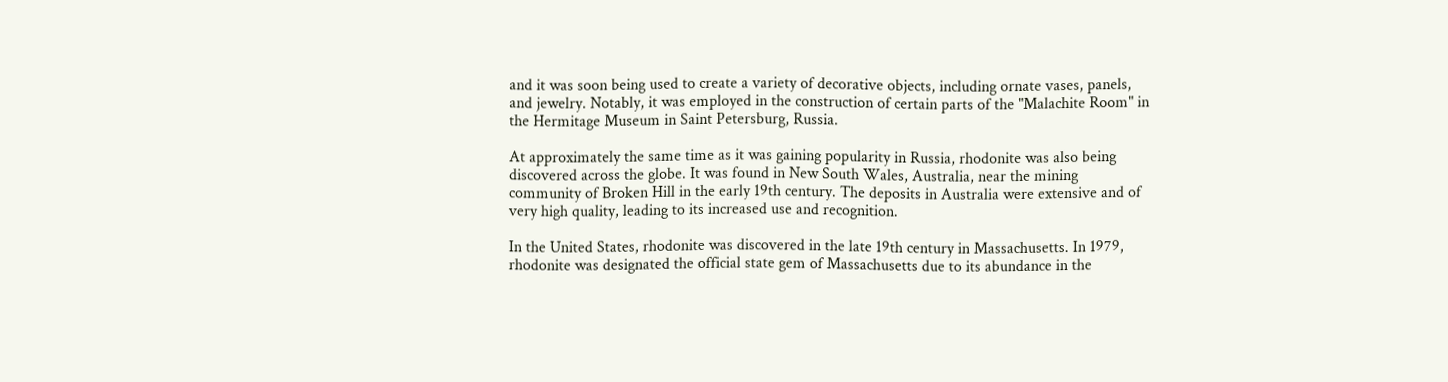and it was soon being used to create a variety of decorative objects, including ornate vases, panels, and jewelry. Notably, it was employed in the construction of certain parts of the "Malachite Room" in the Hermitage Museum in Saint Petersburg, Russia.

At approximately the same time as it was gaining popularity in Russia, rhodonite was also being discovered across the globe. It was found in New South Wales, Australia, near the mining community of Broken Hill in the early 19th century. The deposits in Australia were extensive and of very high quality, leading to its increased use and recognition.

In the United States, rhodonite was discovered in the late 19th century in Massachusetts. In 1979, rhodonite was designated the official state gem of Massachusetts due to its abundance in the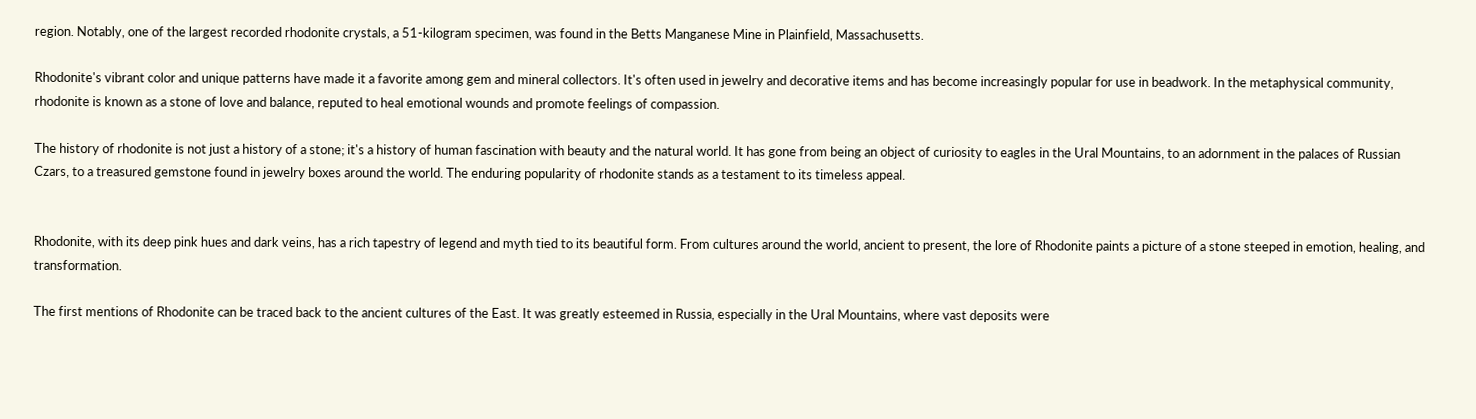region. Notably, one of the largest recorded rhodonite crystals, a 51-kilogram specimen, was found in the Betts Manganese Mine in Plainfield, Massachusetts.

Rhodonite's vibrant color and unique patterns have made it a favorite among gem and mineral collectors. It's often used in jewelry and decorative items and has become increasingly popular for use in beadwork. In the metaphysical community, rhodonite is known as a stone of love and balance, reputed to heal emotional wounds and promote feelings of compassion.

The history of rhodonite is not just a history of a stone; it's a history of human fascination with beauty and the natural world. It has gone from being an object of curiosity to eagles in the Ural Mountains, to an adornment in the palaces of Russian Czars, to a treasured gemstone found in jewelry boxes around the world. The enduring popularity of rhodonite stands as a testament to its timeless appeal.


Rhodonite, with its deep pink hues and dark veins, has a rich tapestry of legend and myth tied to its beautiful form. From cultures around the world, ancient to present, the lore of Rhodonite paints a picture of a stone steeped in emotion, healing, and transformation.

The first mentions of Rhodonite can be traced back to the ancient cultures of the East. It was greatly esteemed in Russia, especially in the Ural Mountains, where vast deposits were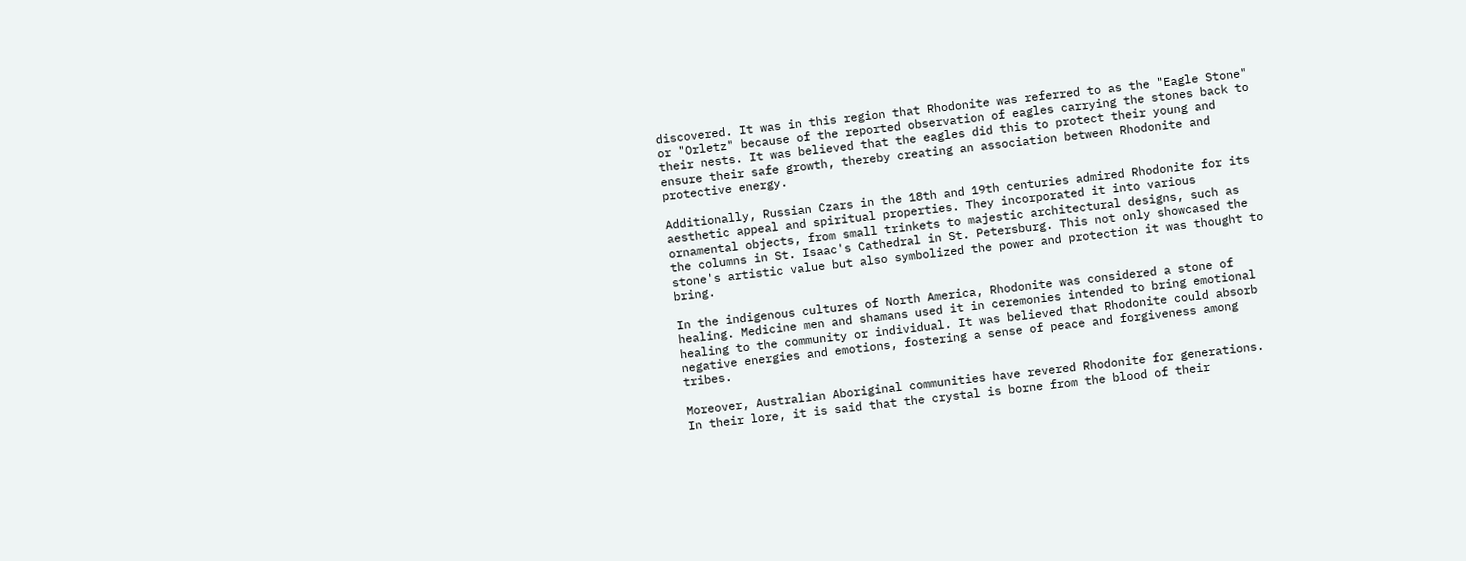discovered. It was in this region that Rhodonite was referred to as the "Eagle Stone" or "Orletz" because of the reported observation of eagles carrying the stones back to their nests. It was believed that the eagles did this to protect their young and ensure their safe growth, thereby creating an association between Rhodonite and protective energy.

Additionally, Russian Czars in the 18th and 19th centuries admired Rhodonite for its aesthetic appeal and spiritual properties. They incorporated it into various ornamental objects, from small trinkets to majestic architectural designs, such as the columns in St. Isaac's Cathedral in St. Petersburg. This not only showcased the stone's artistic value but also symbolized the power and protection it was thought to bring.

In the indigenous cultures of North America, Rhodonite was considered a stone of healing. Medicine men and shamans used it in ceremonies intended to bring emotional healing to the community or individual. It was believed that Rhodonite could absorb negative energies and emotions, fostering a sense of peace and forgiveness among tribes.

Moreover, Australian Aboriginal communities have revered Rhodonite for generations. In their lore, it is said that the crystal is borne from the blood of their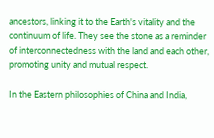ancestors, linking it to the Earth's vitality and the continuum of life. They see the stone as a reminder of interconnectedness with the land and each other, promoting unity and mutual respect.

In the Eastern philosophies of China and India,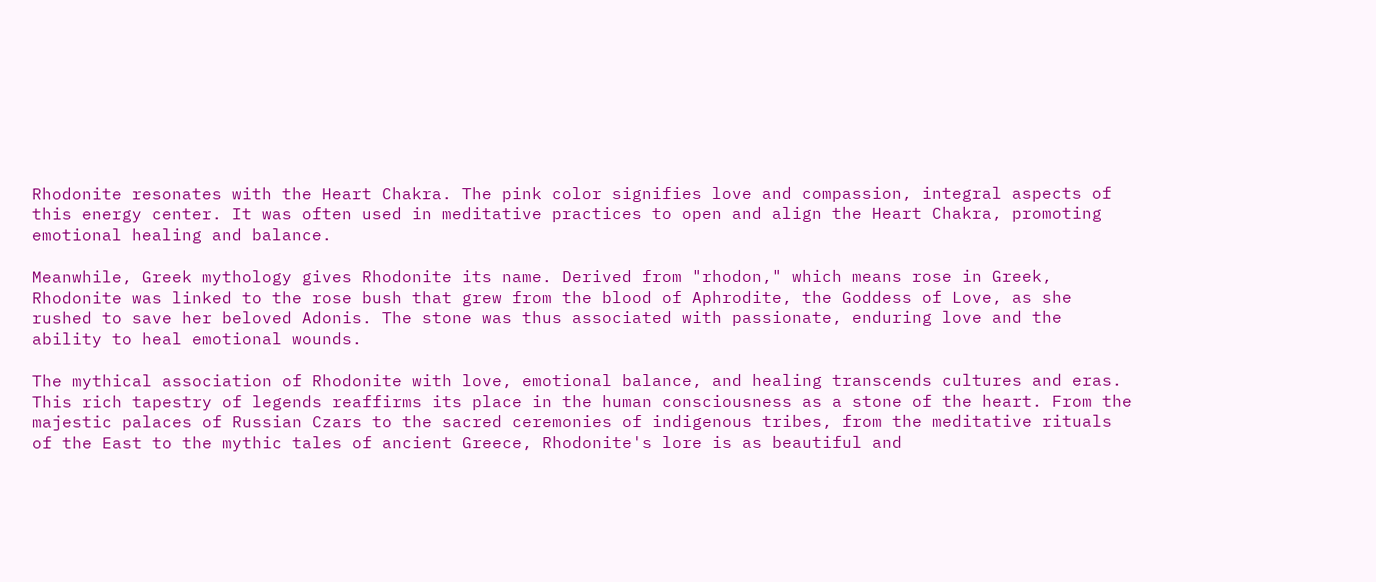Rhodonite resonates with the Heart Chakra. The pink color signifies love and compassion, integral aspects of this energy center. It was often used in meditative practices to open and align the Heart Chakra, promoting emotional healing and balance.

Meanwhile, Greek mythology gives Rhodonite its name. Derived from "rhodon," which means rose in Greek, Rhodonite was linked to the rose bush that grew from the blood of Aphrodite, the Goddess of Love, as she rushed to save her beloved Adonis. The stone was thus associated with passionate, enduring love and the ability to heal emotional wounds.

The mythical association of Rhodonite with love, emotional balance, and healing transcends cultures and eras. This rich tapestry of legends reaffirms its place in the human consciousness as a stone of the heart. From the majestic palaces of Russian Czars to the sacred ceremonies of indigenous tribes, from the meditative rituals of the East to the mythic tales of ancient Greece, Rhodonite's lore is as beautiful and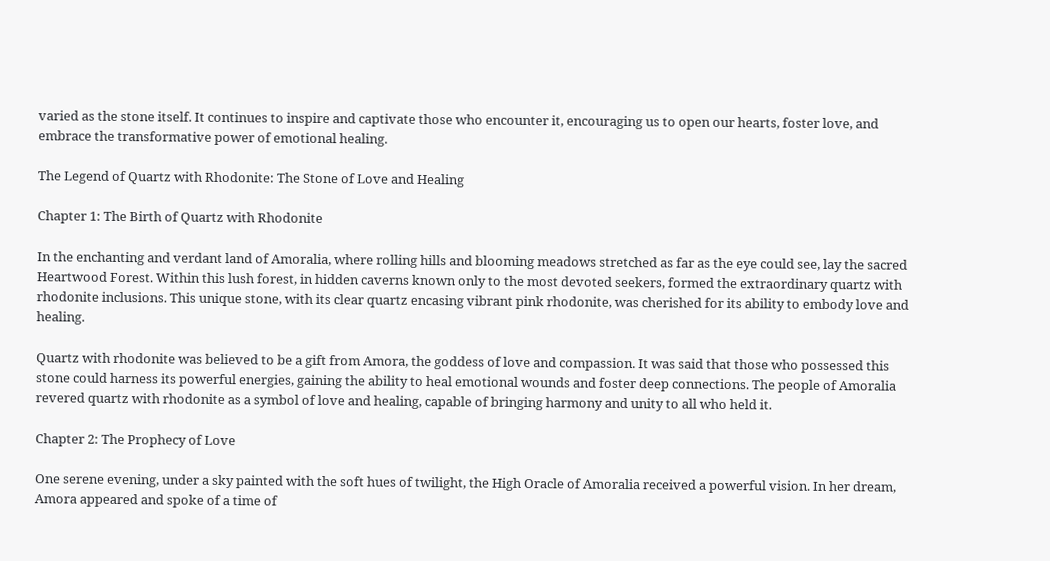varied as the stone itself. It continues to inspire and captivate those who encounter it, encouraging us to open our hearts, foster love, and embrace the transformative power of emotional healing.

The Legend of Quartz with Rhodonite: The Stone of Love and Healing

Chapter 1: The Birth of Quartz with Rhodonite

In the enchanting and verdant land of Amoralia, where rolling hills and blooming meadows stretched as far as the eye could see, lay the sacred Heartwood Forest. Within this lush forest, in hidden caverns known only to the most devoted seekers, formed the extraordinary quartz with rhodonite inclusions. This unique stone, with its clear quartz encasing vibrant pink rhodonite, was cherished for its ability to embody love and healing.

Quartz with rhodonite was believed to be a gift from Amora, the goddess of love and compassion. It was said that those who possessed this stone could harness its powerful energies, gaining the ability to heal emotional wounds and foster deep connections. The people of Amoralia revered quartz with rhodonite as a symbol of love and healing, capable of bringing harmony and unity to all who held it.

Chapter 2: The Prophecy of Love

One serene evening, under a sky painted with the soft hues of twilight, the High Oracle of Amoralia received a powerful vision. In her dream, Amora appeared and spoke of a time of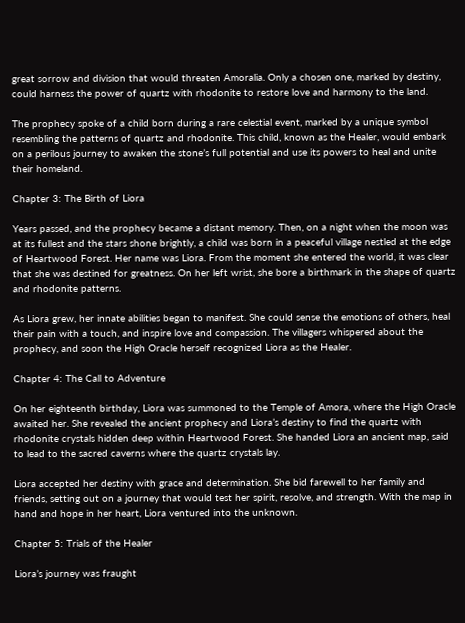great sorrow and division that would threaten Amoralia. Only a chosen one, marked by destiny, could harness the power of quartz with rhodonite to restore love and harmony to the land.

The prophecy spoke of a child born during a rare celestial event, marked by a unique symbol resembling the patterns of quartz and rhodonite. This child, known as the Healer, would embark on a perilous journey to awaken the stone’s full potential and use its powers to heal and unite their homeland.

Chapter 3: The Birth of Liora

Years passed, and the prophecy became a distant memory. Then, on a night when the moon was at its fullest and the stars shone brightly, a child was born in a peaceful village nestled at the edge of Heartwood Forest. Her name was Liora. From the moment she entered the world, it was clear that she was destined for greatness. On her left wrist, she bore a birthmark in the shape of quartz and rhodonite patterns.

As Liora grew, her innate abilities began to manifest. She could sense the emotions of others, heal their pain with a touch, and inspire love and compassion. The villagers whispered about the prophecy, and soon the High Oracle herself recognized Liora as the Healer.

Chapter 4: The Call to Adventure

On her eighteenth birthday, Liora was summoned to the Temple of Amora, where the High Oracle awaited her. She revealed the ancient prophecy and Liora’s destiny to find the quartz with rhodonite crystals hidden deep within Heartwood Forest. She handed Liora an ancient map, said to lead to the sacred caverns where the quartz crystals lay.

Liora accepted her destiny with grace and determination. She bid farewell to her family and friends, setting out on a journey that would test her spirit, resolve, and strength. With the map in hand and hope in her heart, Liora ventured into the unknown.

Chapter 5: Trials of the Healer

Liora’s journey was fraught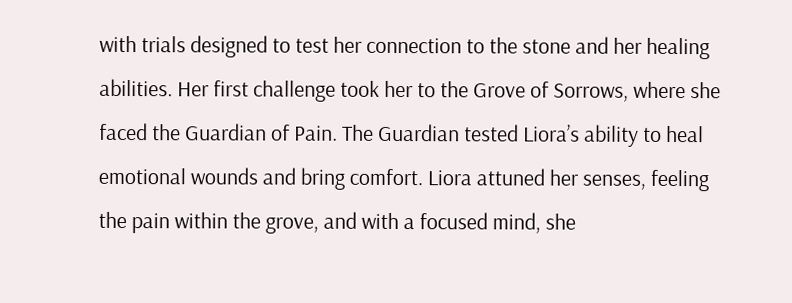with trials designed to test her connection to the stone and her healing abilities. Her first challenge took her to the Grove of Sorrows, where she faced the Guardian of Pain. The Guardian tested Liora’s ability to heal emotional wounds and bring comfort. Liora attuned her senses, feeling the pain within the grove, and with a focused mind, she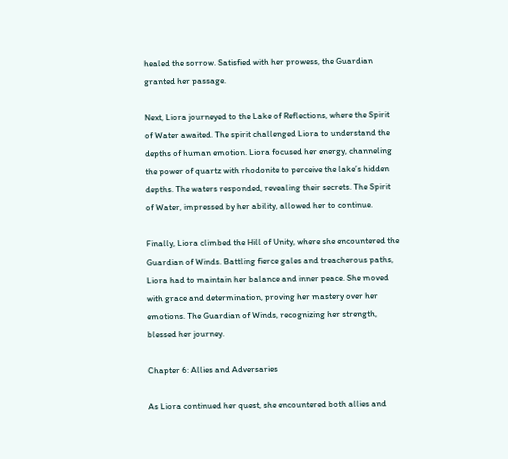healed the sorrow. Satisfied with her prowess, the Guardian granted her passage.

Next, Liora journeyed to the Lake of Reflections, where the Spirit of Water awaited. The spirit challenged Liora to understand the depths of human emotion. Liora focused her energy, channeling the power of quartz with rhodonite to perceive the lake’s hidden depths. The waters responded, revealing their secrets. The Spirit of Water, impressed by her ability, allowed her to continue.

Finally, Liora climbed the Hill of Unity, where she encountered the Guardian of Winds. Battling fierce gales and treacherous paths, Liora had to maintain her balance and inner peace. She moved with grace and determination, proving her mastery over her emotions. The Guardian of Winds, recognizing her strength, blessed her journey.

Chapter 6: Allies and Adversaries

As Liora continued her quest, she encountered both allies and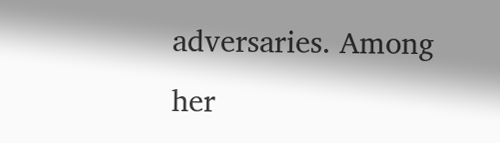adversaries. Among her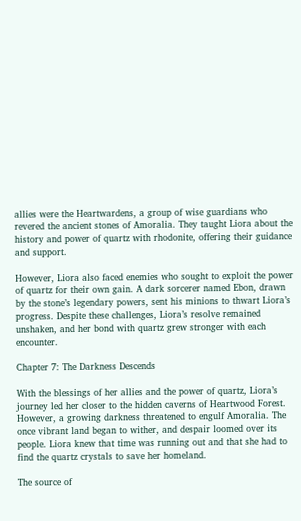allies were the Heartwardens, a group of wise guardians who revered the ancient stones of Amoralia. They taught Liora about the history and power of quartz with rhodonite, offering their guidance and support.

However, Liora also faced enemies who sought to exploit the power of quartz for their own gain. A dark sorcerer named Ebon, drawn by the stone’s legendary powers, sent his minions to thwart Liora’s progress. Despite these challenges, Liora’s resolve remained unshaken, and her bond with quartz grew stronger with each encounter.

Chapter 7: The Darkness Descends

With the blessings of her allies and the power of quartz, Liora’s journey led her closer to the hidden caverns of Heartwood Forest. However, a growing darkness threatened to engulf Amoralia. The once vibrant land began to wither, and despair loomed over its people. Liora knew that time was running out and that she had to find the quartz crystals to save her homeland.

The source of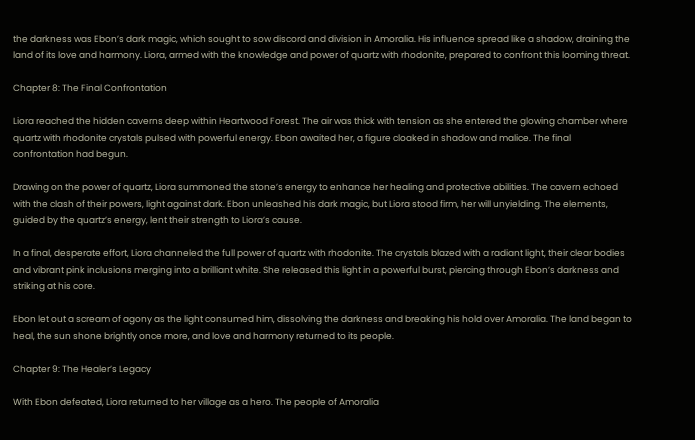the darkness was Ebon’s dark magic, which sought to sow discord and division in Amoralia. His influence spread like a shadow, draining the land of its love and harmony. Liora, armed with the knowledge and power of quartz with rhodonite, prepared to confront this looming threat.

Chapter 8: The Final Confrontation

Liora reached the hidden caverns deep within Heartwood Forest. The air was thick with tension as she entered the glowing chamber where quartz with rhodonite crystals pulsed with powerful energy. Ebon awaited her, a figure cloaked in shadow and malice. The final confrontation had begun.

Drawing on the power of quartz, Liora summoned the stone’s energy to enhance her healing and protective abilities. The cavern echoed with the clash of their powers, light against dark. Ebon unleashed his dark magic, but Liora stood firm, her will unyielding. The elements, guided by the quartz’s energy, lent their strength to Liora’s cause.

In a final, desperate effort, Liora channeled the full power of quartz with rhodonite. The crystals blazed with a radiant light, their clear bodies and vibrant pink inclusions merging into a brilliant white. She released this light in a powerful burst, piercing through Ebon’s darkness and striking at his core.

Ebon let out a scream of agony as the light consumed him, dissolving the darkness and breaking his hold over Amoralia. The land began to heal, the sun shone brightly once more, and love and harmony returned to its people.

Chapter 9: The Healer’s Legacy

With Ebon defeated, Liora returned to her village as a hero. The people of Amoralia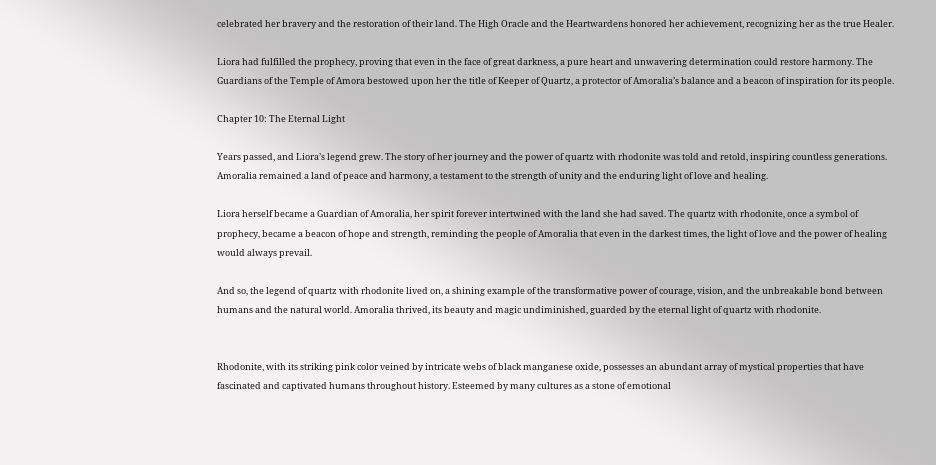celebrated her bravery and the restoration of their land. The High Oracle and the Heartwardens honored her achievement, recognizing her as the true Healer.

Liora had fulfilled the prophecy, proving that even in the face of great darkness, a pure heart and unwavering determination could restore harmony. The Guardians of the Temple of Amora bestowed upon her the title of Keeper of Quartz, a protector of Amoralia’s balance and a beacon of inspiration for its people.

Chapter 10: The Eternal Light

Years passed, and Liora’s legend grew. The story of her journey and the power of quartz with rhodonite was told and retold, inspiring countless generations. Amoralia remained a land of peace and harmony, a testament to the strength of unity and the enduring light of love and healing.

Liora herself became a Guardian of Amoralia, her spirit forever intertwined with the land she had saved. The quartz with rhodonite, once a symbol of prophecy, became a beacon of hope and strength, reminding the people of Amoralia that even in the darkest times, the light of love and the power of healing would always prevail.

And so, the legend of quartz with rhodonite lived on, a shining example of the transformative power of courage, vision, and the unbreakable bond between humans and the natural world. Amoralia thrived, its beauty and magic undiminished, guarded by the eternal light of quartz with rhodonite.


Rhodonite, with its striking pink color veined by intricate webs of black manganese oxide, possesses an abundant array of mystical properties that have fascinated and captivated humans throughout history. Esteemed by many cultures as a stone of emotional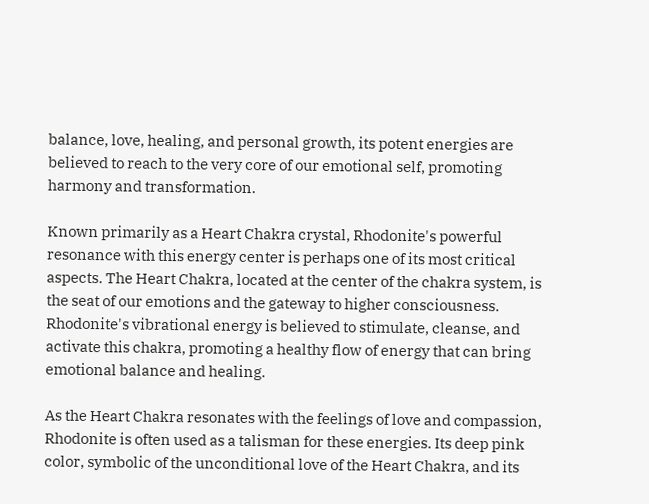balance, love, healing, and personal growth, its potent energies are believed to reach to the very core of our emotional self, promoting harmony and transformation.

Known primarily as a Heart Chakra crystal, Rhodonite's powerful resonance with this energy center is perhaps one of its most critical aspects. The Heart Chakra, located at the center of the chakra system, is the seat of our emotions and the gateway to higher consciousness. Rhodonite's vibrational energy is believed to stimulate, cleanse, and activate this chakra, promoting a healthy flow of energy that can bring emotional balance and healing.

As the Heart Chakra resonates with the feelings of love and compassion, Rhodonite is often used as a talisman for these energies. Its deep pink color, symbolic of the unconditional love of the Heart Chakra, and its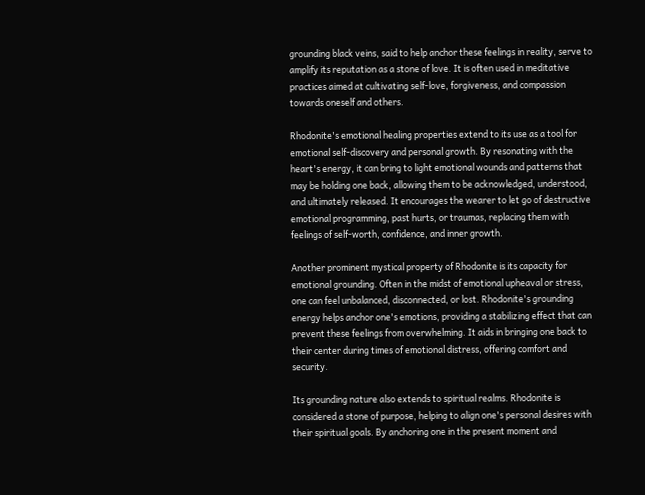grounding black veins, said to help anchor these feelings in reality, serve to amplify its reputation as a stone of love. It is often used in meditative practices aimed at cultivating self-love, forgiveness, and compassion towards oneself and others.

Rhodonite's emotional healing properties extend to its use as a tool for emotional self-discovery and personal growth. By resonating with the heart's energy, it can bring to light emotional wounds and patterns that may be holding one back, allowing them to be acknowledged, understood, and ultimately released. It encourages the wearer to let go of destructive emotional programming, past hurts, or traumas, replacing them with feelings of self-worth, confidence, and inner growth.

Another prominent mystical property of Rhodonite is its capacity for emotional grounding. Often in the midst of emotional upheaval or stress, one can feel unbalanced, disconnected, or lost. Rhodonite's grounding energy helps anchor one's emotions, providing a stabilizing effect that can prevent these feelings from overwhelming. It aids in bringing one back to their center during times of emotional distress, offering comfort and security.

Its grounding nature also extends to spiritual realms. Rhodonite is considered a stone of purpose, helping to align one's personal desires with their spiritual goals. By anchoring one in the present moment and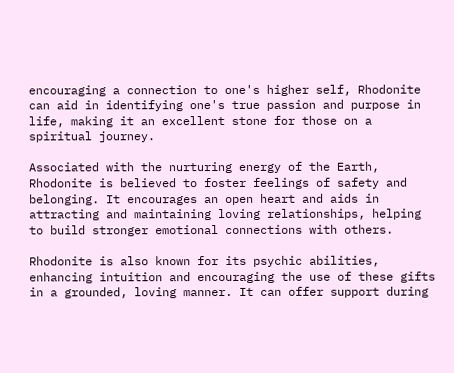encouraging a connection to one's higher self, Rhodonite can aid in identifying one's true passion and purpose in life, making it an excellent stone for those on a spiritual journey.

Associated with the nurturing energy of the Earth, Rhodonite is believed to foster feelings of safety and belonging. It encourages an open heart and aids in attracting and maintaining loving relationships, helping to build stronger emotional connections with others.

Rhodonite is also known for its psychic abilities, enhancing intuition and encouraging the use of these gifts in a grounded, loving manner. It can offer support during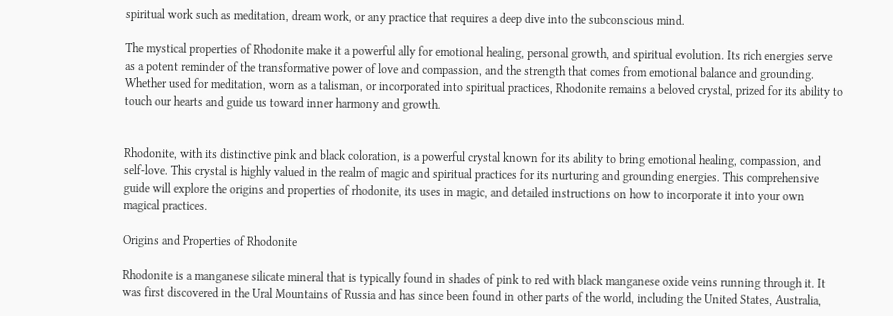spiritual work such as meditation, dream work, or any practice that requires a deep dive into the subconscious mind.

The mystical properties of Rhodonite make it a powerful ally for emotional healing, personal growth, and spiritual evolution. Its rich energies serve as a potent reminder of the transformative power of love and compassion, and the strength that comes from emotional balance and grounding. Whether used for meditation, worn as a talisman, or incorporated into spiritual practices, Rhodonite remains a beloved crystal, prized for its ability to touch our hearts and guide us toward inner harmony and growth.


Rhodonite, with its distinctive pink and black coloration, is a powerful crystal known for its ability to bring emotional healing, compassion, and self-love. This crystal is highly valued in the realm of magic and spiritual practices for its nurturing and grounding energies. This comprehensive guide will explore the origins and properties of rhodonite, its uses in magic, and detailed instructions on how to incorporate it into your own magical practices.

Origins and Properties of Rhodonite

Rhodonite is a manganese silicate mineral that is typically found in shades of pink to red with black manganese oxide veins running through it. It was first discovered in the Ural Mountains of Russia and has since been found in other parts of the world, including the United States, Australia,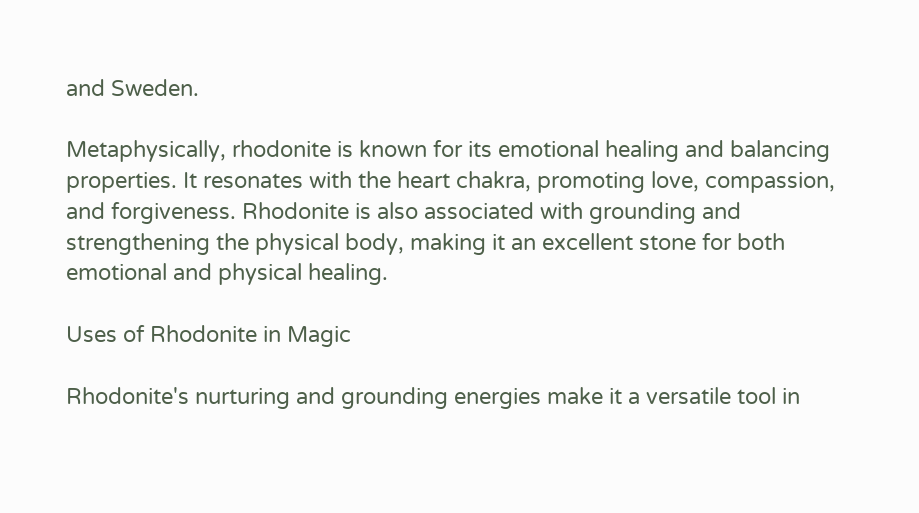and Sweden.

Metaphysically, rhodonite is known for its emotional healing and balancing properties. It resonates with the heart chakra, promoting love, compassion, and forgiveness. Rhodonite is also associated with grounding and strengthening the physical body, making it an excellent stone for both emotional and physical healing.

Uses of Rhodonite in Magic

Rhodonite's nurturing and grounding energies make it a versatile tool in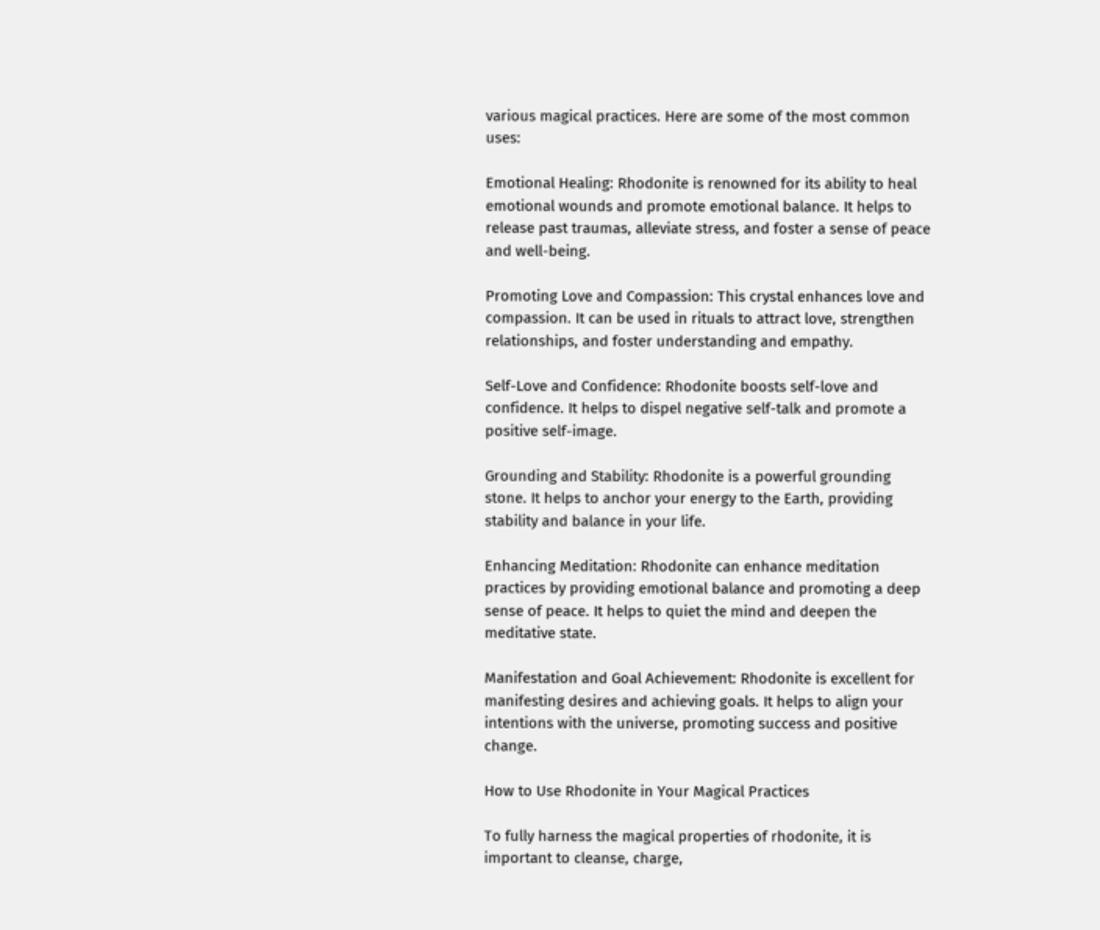various magical practices. Here are some of the most common uses:

Emotional Healing: Rhodonite is renowned for its ability to heal emotional wounds and promote emotional balance. It helps to release past traumas, alleviate stress, and foster a sense of peace and well-being.

Promoting Love and Compassion: This crystal enhances love and compassion. It can be used in rituals to attract love, strengthen relationships, and foster understanding and empathy.

Self-Love and Confidence: Rhodonite boosts self-love and confidence. It helps to dispel negative self-talk and promote a positive self-image.

Grounding and Stability: Rhodonite is a powerful grounding stone. It helps to anchor your energy to the Earth, providing stability and balance in your life.

Enhancing Meditation: Rhodonite can enhance meditation practices by providing emotional balance and promoting a deep sense of peace. It helps to quiet the mind and deepen the meditative state.

Manifestation and Goal Achievement: Rhodonite is excellent for manifesting desires and achieving goals. It helps to align your intentions with the universe, promoting success and positive change.

How to Use Rhodonite in Your Magical Practices

To fully harness the magical properties of rhodonite, it is important to cleanse, charge,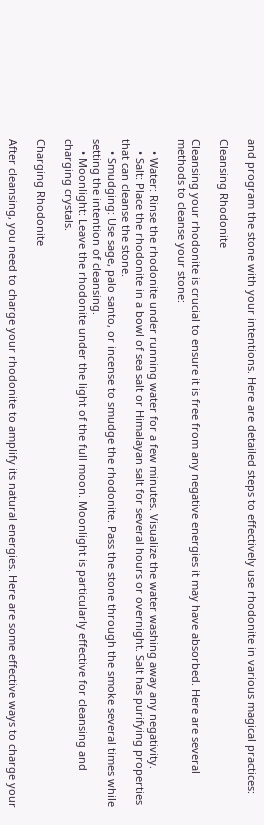and program the stone with your intentions. Here are detailed steps to effectively use rhodonite in various magical practices:

Cleansing Rhodonite

Cleansing your rhodonite is crucial to ensure it is free from any negative energies it may have absorbed. Here are several methods to cleanse your stone:

    • Water: Rinse the rhodonite under running water for a few minutes. Visualize the water washing away any negativity.
    • Salt: Place the rhodonite in a bowl of sea salt or Himalayan salt for several hours or overnight. Salt has purifying properties that can cleanse the stone.
    • Smudging: Use sage, palo santo, or incense to smudge the rhodonite. Pass the stone through the smoke several times while setting the intention of cleansing.
    • Moonlight: Leave the rhodonite under the light of the full moon. Moonlight is particularly effective for cleansing and charging crystals.

Charging Rhodonite

After cleansing, you need to charge your rhodonite to amplify its natural energies. Here are some effective ways to charge your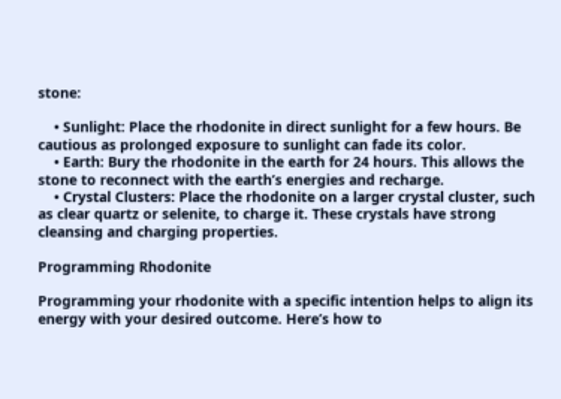stone:

    • Sunlight: Place the rhodonite in direct sunlight for a few hours. Be cautious as prolonged exposure to sunlight can fade its color.
    • Earth: Bury the rhodonite in the earth for 24 hours. This allows the stone to reconnect with the earth’s energies and recharge.
    • Crystal Clusters: Place the rhodonite on a larger crystal cluster, such as clear quartz or selenite, to charge it. These crystals have strong cleansing and charging properties.

Programming Rhodonite

Programming your rhodonite with a specific intention helps to align its energy with your desired outcome. Here’s how to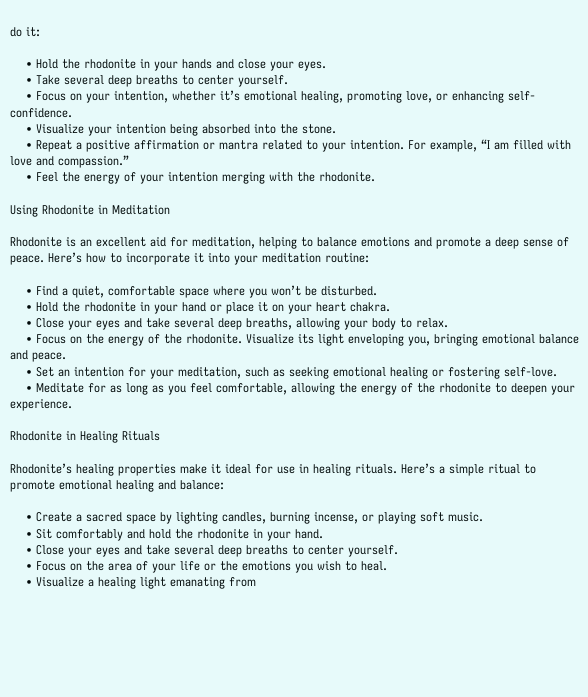do it:

    • Hold the rhodonite in your hands and close your eyes.
    • Take several deep breaths to center yourself.
    • Focus on your intention, whether it’s emotional healing, promoting love, or enhancing self-confidence.
    • Visualize your intention being absorbed into the stone.
    • Repeat a positive affirmation or mantra related to your intention. For example, “I am filled with love and compassion.”
    • Feel the energy of your intention merging with the rhodonite.

Using Rhodonite in Meditation

Rhodonite is an excellent aid for meditation, helping to balance emotions and promote a deep sense of peace. Here’s how to incorporate it into your meditation routine:

    • Find a quiet, comfortable space where you won’t be disturbed.
    • Hold the rhodonite in your hand or place it on your heart chakra.
    • Close your eyes and take several deep breaths, allowing your body to relax.
    • Focus on the energy of the rhodonite. Visualize its light enveloping you, bringing emotional balance and peace.
    • Set an intention for your meditation, such as seeking emotional healing or fostering self-love.
    • Meditate for as long as you feel comfortable, allowing the energy of the rhodonite to deepen your experience.

Rhodonite in Healing Rituals

Rhodonite’s healing properties make it ideal for use in healing rituals. Here’s a simple ritual to promote emotional healing and balance:

    • Create a sacred space by lighting candles, burning incense, or playing soft music.
    • Sit comfortably and hold the rhodonite in your hand.
    • Close your eyes and take several deep breaths to center yourself.
    • Focus on the area of your life or the emotions you wish to heal.
    • Visualize a healing light emanating from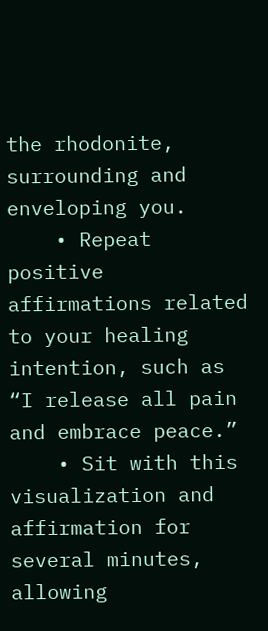the rhodonite, surrounding and enveloping you.
    • Repeat positive affirmations related to your healing intention, such as “I release all pain and embrace peace.”
    • Sit with this visualization and affirmation for several minutes, allowing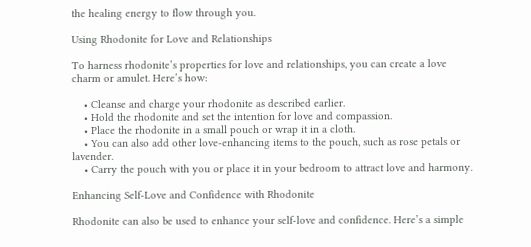the healing energy to flow through you.

Using Rhodonite for Love and Relationships

To harness rhodonite’s properties for love and relationships, you can create a love charm or amulet. Here’s how:

    • Cleanse and charge your rhodonite as described earlier.
    • Hold the rhodonite and set the intention for love and compassion.
    • Place the rhodonite in a small pouch or wrap it in a cloth.
    • You can also add other love-enhancing items to the pouch, such as rose petals or lavender.
    • Carry the pouch with you or place it in your bedroom to attract love and harmony.

Enhancing Self-Love and Confidence with Rhodonite

Rhodonite can also be used to enhance your self-love and confidence. Here’s a simple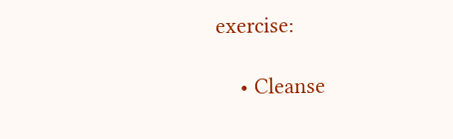exercise:

    • Cleanse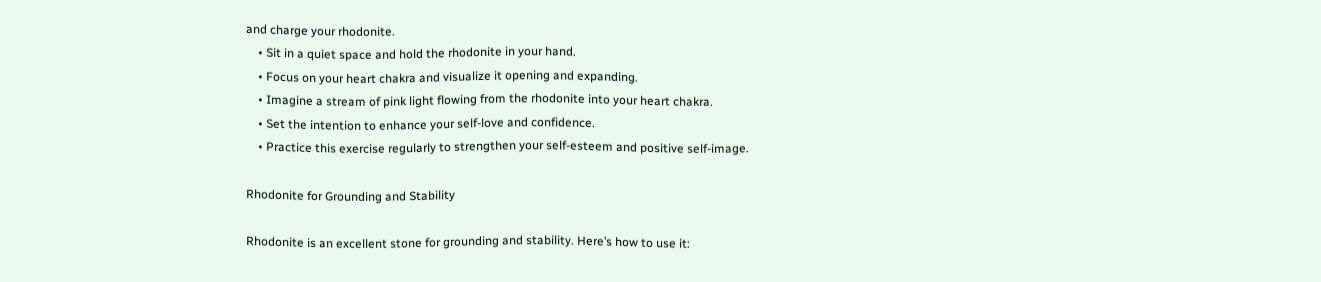and charge your rhodonite.
    • Sit in a quiet space and hold the rhodonite in your hand.
    • Focus on your heart chakra and visualize it opening and expanding.
    • Imagine a stream of pink light flowing from the rhodonite into your heart chakra.
    • Set the intention to enhance your self-love and confidence.
    • Practice this exercise regularly to strengthen your self-esteem and positive self-image.

Rhodonite for Grounding and Stability

Rhodonite is an excellent stone for grounding and stability. Here’s how to use it: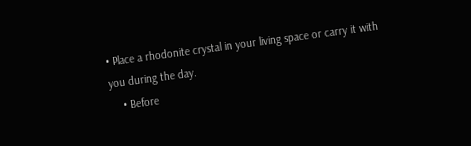• Place a rhodonite crystal in your living space or carry it with you during the day.
    • Before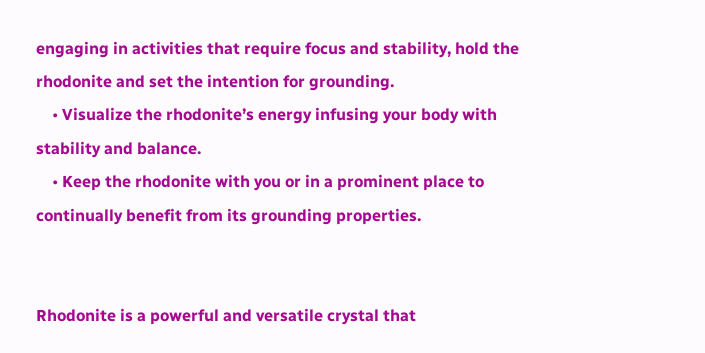engaging in activities that require focus and stability, hold the rhodonite and set the intention for grounding.
    • Visualize the rhodonite’s energy infusing your body with stability and balance.
    • Keep the rhodonite with you or in a prominent place to continually benefit from its grounding properties.


Rhodonite is a powerful and versatile crystal that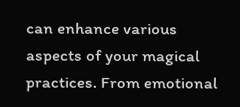can enhance various aspects of your magical practices. From emotional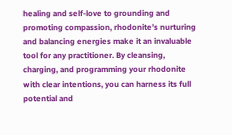healing and self-love to grounding and promoting compassion, rhodonite’s nurturing and balancing energies make it an invaluable tool for any practitioner. By cleansing, charging, and programming your rhodonite with clear intentions, you can harness its full potential and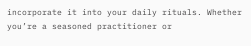incorporate it into your daily rituals. Whether you’re a seasoned practitioner or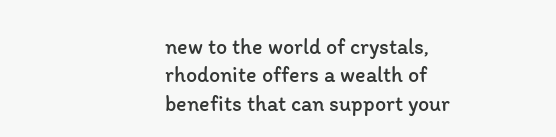new to the world of crystals, rhodonite offers a wealth of benefits that can support your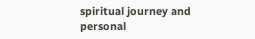spiritual journey and personal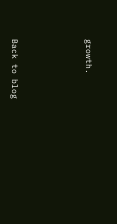growth.





Back to blog